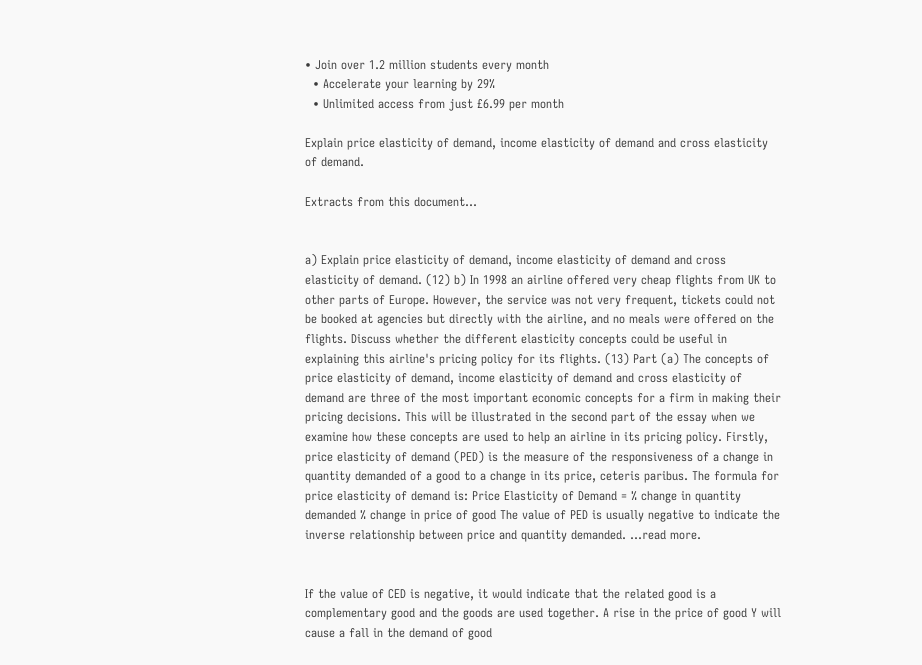• Join over 1.2 million students every month
  • Accelerate your learning by 29%
  • Unlimited access from just £6.99 per month

Explain price elasticity of demand, income elasticity of demand and cross elasticity of demand.

Extracts from this document...


a) Explain price elasticity of demand, income elasticity of demand and cross elasticity of demand. (12) b) In 1998 an airline offered very cheap flights from UK to other parts of Europe. However, the service was not very frequent, tickets could not be booked at agencies but directly with the airline, and no meals were offered on the flights. Discuss whether the different elasticity concepts could be useful in explaining this airline's pricing policy for its flights. (13) Part (a) The concepts of price elasticity of demand, income elasticity of demand and cross elasticity of demand are three of the most important economic concepts for a firm in making their pricing decisions. This will be illustrated in the second part of the essay when we examine how these concepts are used to help an airline in its pricing policy. Firstly, price elasticity of demand (PED) is the measure of the responsiveness of a change in quantity demanded of a good to a change in its price, ceteris paribus. The formula for price elasticity of demand is: Price Elasticity of Demand = % change in quantity demanded % change in price of good The value of PED is usually negative to indicate the inverse relationship between price and quantity demanded. ...read more.


If the value of CED is negative, it would indicate that the related good is a complementary good and the goods are used together. A rise in the price of good Y will cause a fall in the demand of good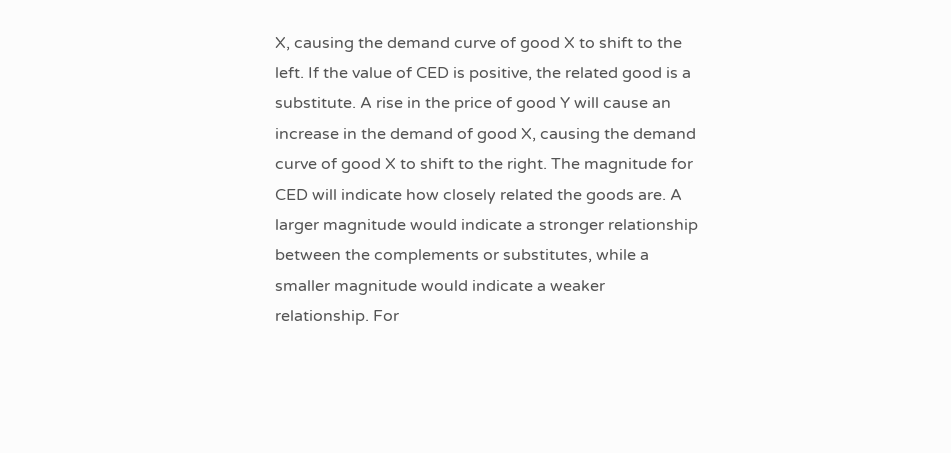X, causing the demand curve of good X to shift to the left. If the value of CED is positive, the related good is a substitute. A rise in the price of good Y will cause an increase in the demand of good X, causing the demand curve of good X to shift to the right. The magnitude for CED will indicate how closely related the goods are. A larger magnitude would indicate a stronger relationship between the complements or substitutes, while a smaller magnitude would indicate a weaker relationship. For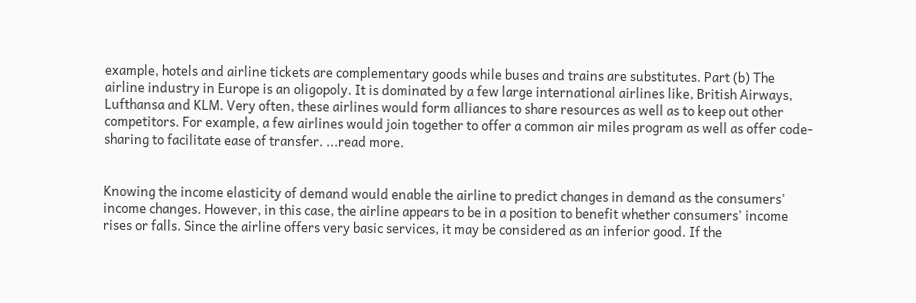example, hotels and airline tickets are complementary goods while buses and trains are substitutes. Part (b) The airline industry in Europe is an oligopoly. It is dominated by a few large international airlines like, British Airways, Lufthansa and KLM. Very often, these airlines would form alliances to share resources as well as to keep out other competitors. For example, a few airlines would join together to offer a common air miles program as well as offer code-sharing to facilitate ease of transfer. ...read more.


Knowing the income elasticity of demand would enable the airline to predict changes in demand as the consumers' income changes. However, in this case, the airline appears to be in a position to benefit whether consumers' income rises or falls. Since the airline offers very basic services, it may be considered as an inferior good. If the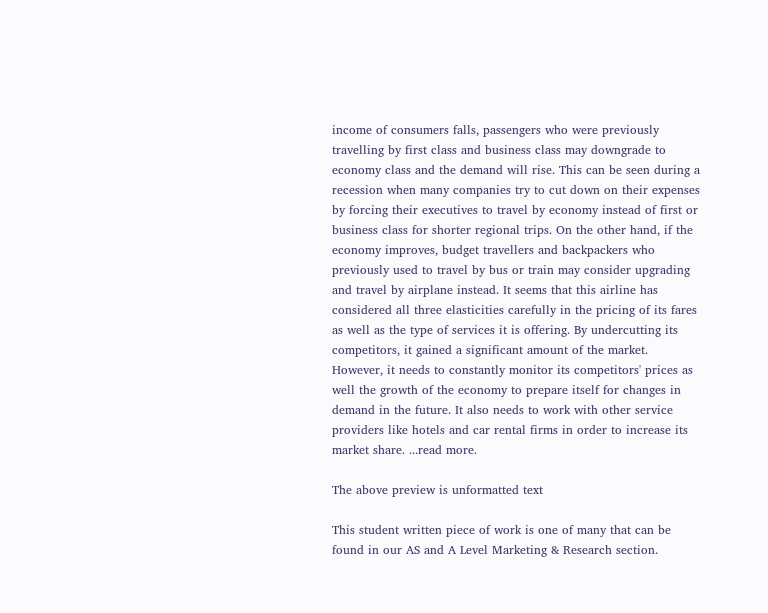income of consumers falls, passengers who were previously travelling by first class and business class may downgrade to economy class and the demand will rise. This can be seen during a recession when many companies try to cut down on their expenses by forcing their executives to travel by economy instead of first or business class for shorter regional trips. On the other hand, if the economy improves, budget travellers and backpackers who previously used to travel by bus or train may consider upgrading and travel by airplane instead. It seems that this airline has considered all three elasticities carefully in the pricing of its fares as well as the type of services it is offering. By undercutting its competitors, it gained a significant amount of the market. However, it needs to constantly monitor its competitors' prices as well the growth of the economy to prepare itself for changes in demand in the future. It also needs to work with other service providers like hotels and car rental firms in order to increase its market share. ...read more.

The above preview is unformatted text

This student written piece of work is one of many that can be found in our AS and A Level Marketing & Research section.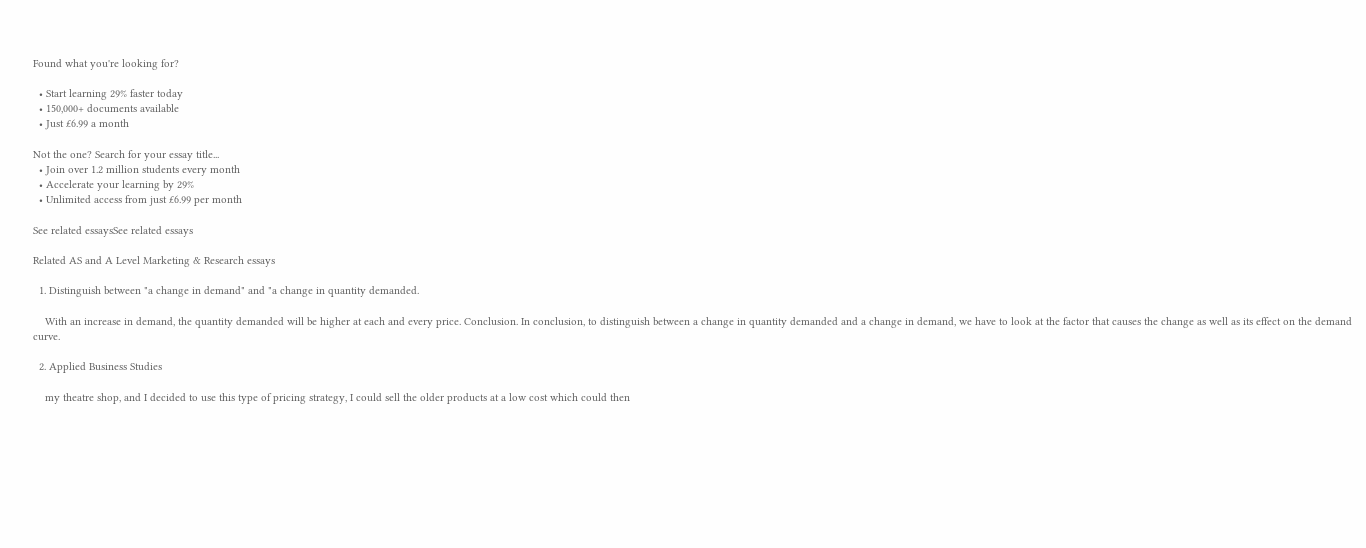Found what you're looking for?

  • Start learning 29% faster today
  • 150,000+ documents available
  • Just £6.99 a month

Not the one? Search for your essay title...
  • Join over 1.2 million students every month
  • Accelerate your learning by 29%
  • Unlimited access from just £6.99 per month

See related essaysSee related essays

Related AS and A Level Marketing & Research essays

  1. Distinguish between "a change in demand" and "a change in quantity demanded.

    With an increase in demand, the quantity demanded will be higher at each and every price. Conclusion. In conclusion, to distinguish between a change in quantity demanded and a change in demand, we have to look at the factor that causes the change as well as its effect on the demand curve.

  2. Applied Business Studies

    my theatre shop, and I decided to use this type of pricing strategy, I could sell the older products at a low cost which could then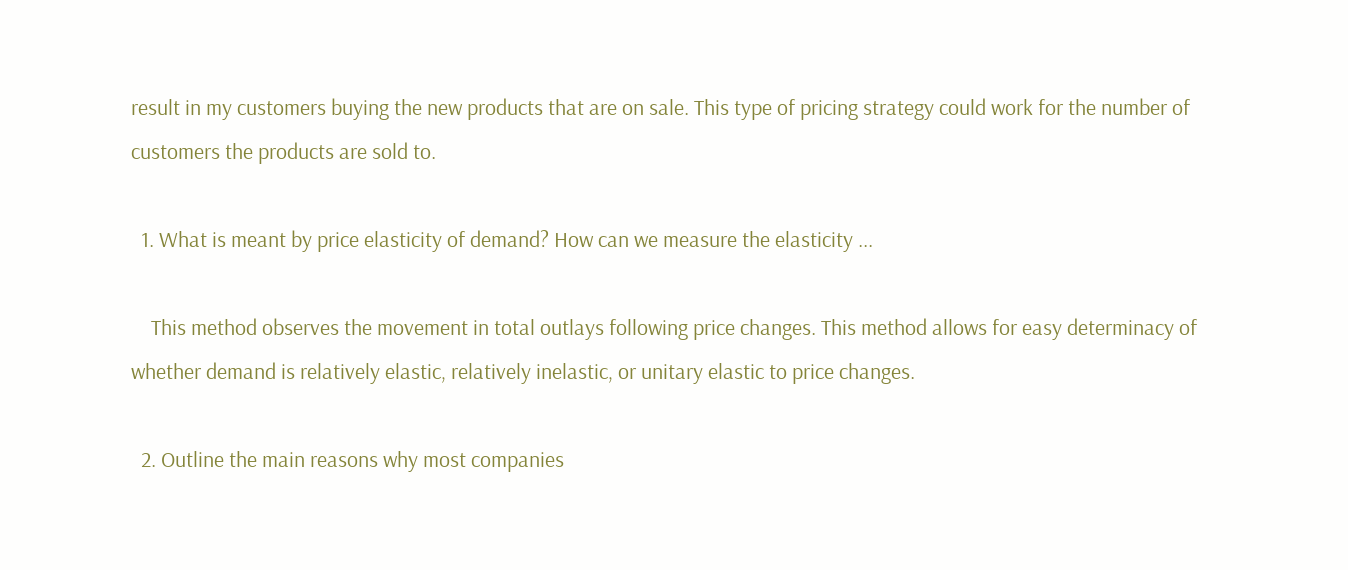result in my customers buying the new products that are on sale. This type of pricing strategy could work for the number of customers the products are sold to.

  1. What is meant by price elasticity of demand? How can we measure the elasticity ...

    This method observes the movement in total outlays following price changes. This method allows for easy determinacy of whether demand is relatively elastic, relatively inelastic, or unitary elastic to price changes.

  2. Outline the main reasons why most companies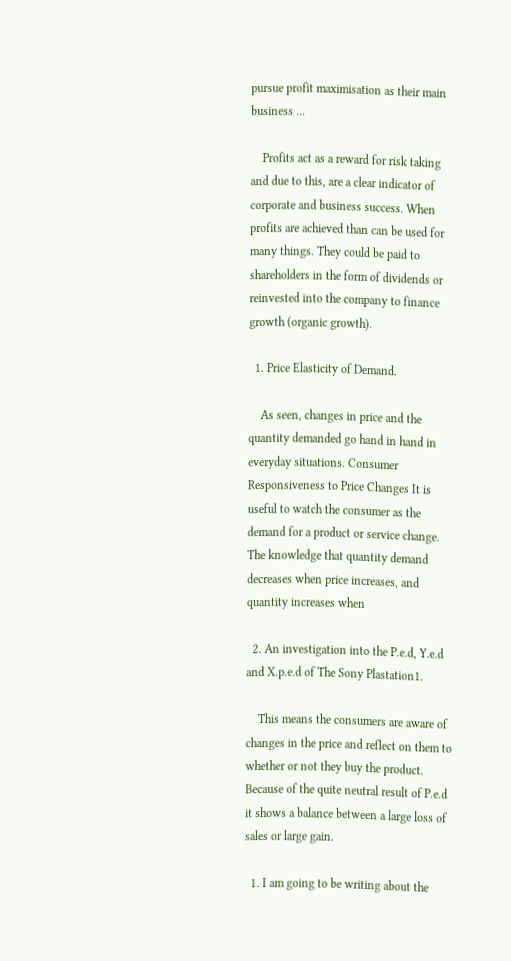pursue profit maximisation as their main business ...

    Profits act as a reward for risk taking and due to this, are a clear indicator of corporate and business success. When profits are achieved than can be used for many things. They could be paid to shareholders in the form of dividends or reinvested into the company to finance growth (organic growth).

  1. Price Elasticity of Demand.

    As seen, changes in price and the quantity demanded go hand in hand in everyday situations. Consumer Responsiveness to Price Changes It is useful to watch the consumer as the demand for a product or service change. The knowledge that quantity demand decreases when price increases, and quantity increases when

  2. An investigation into the P.e.d, Y.e.d and X.p.e.d of The Sony Plastation1.

    This means the consumers are aware of changes in the price and reflect on them to whether or not they buy the product. Because of the quite neutral result of P.e.d it shows a balance between a large loss of sales or large gain.

  1. I am going to be writing about the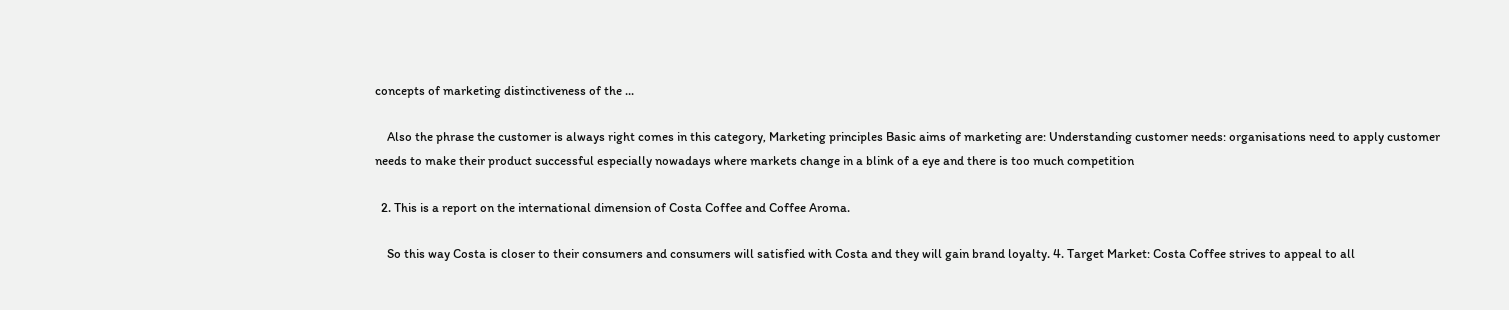concepts of marketing distinctiveness of the ...

    Also the phrase the customer is always right comes in this category, Marketing principles Basic aims of marketing are: Understanding customer needs: organisations need to apply customer needs to make their product successful especially nowadays where markets change in a blink of a eye and there is too much competition

  2. This is a report on the international dimension of Costa Coffee and Coffee Aroma.

    So this way Costa is closer to their consumers and consumers will satisfied with Costa and they will gain brand loyalty. 4. Target Market: Costa Coffee strives to appeal to all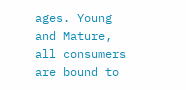ages. Young and Mature, all consumers are bound to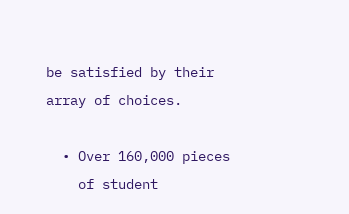be satisfied by their array of choices.

  • Over 160,000 pieces
    of student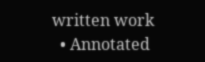written work
  • Annotated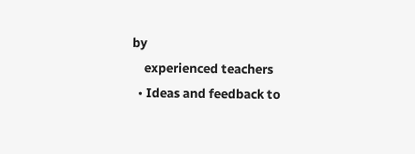by
    experienced teachers
  • Ideas and feedback to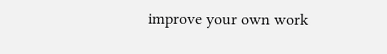improve your own work